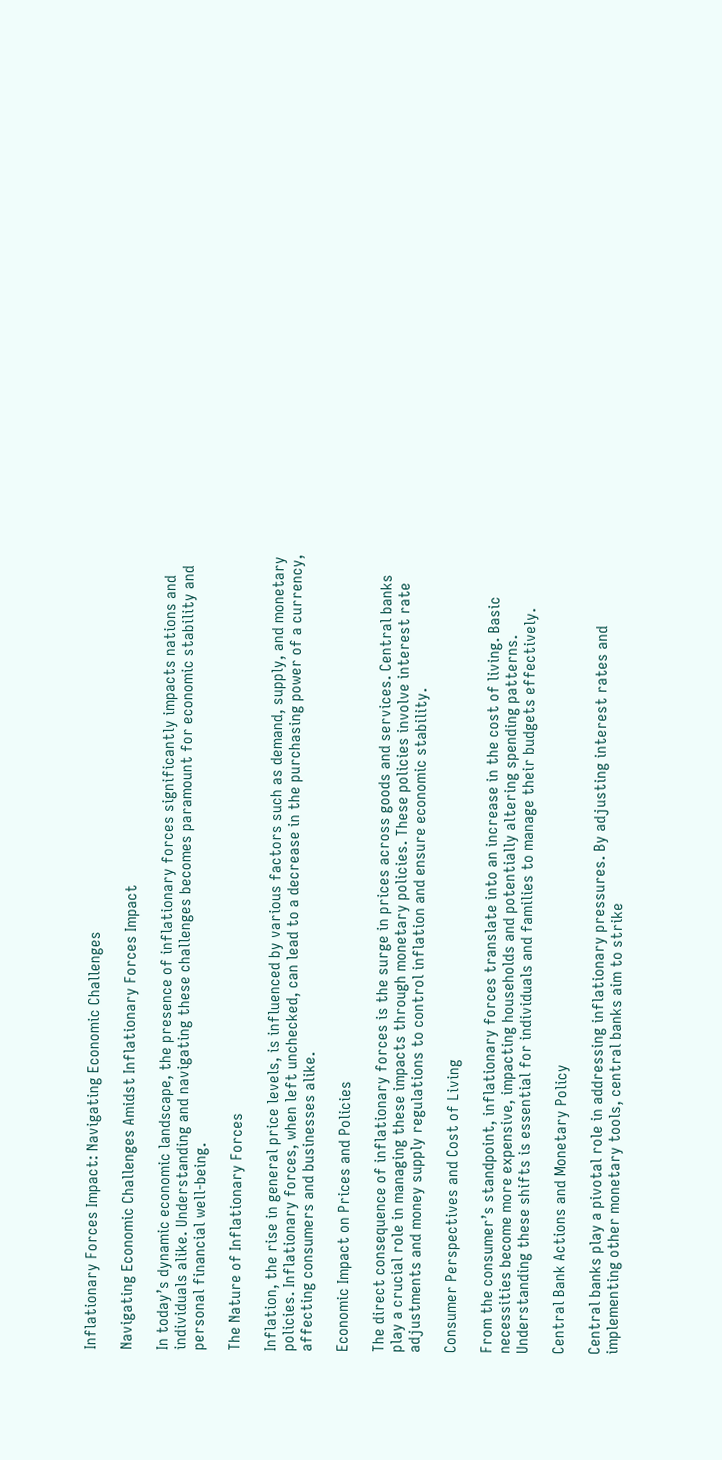Inflationary Forces Impact: Navigating Economic Challenges

Navigating Economic Challenges Amidst Inflationary Forces Impact

In today’s dynamic economic landscape, the presence of inflationary forces significantly impacts nations and individuals alike. Understanding and navigating these challenges becomes paramount for economic stability and personal financial well-being.

The Nature of Inflationary Forces

Inflation, the rise in general price levels, is influenced by various factors such as demand, supply, and monetary policies. Inflationary forces, when left unchecked, can lead to a decrease in the purchasing power of a currency, affecting consumers and businesses alike.

Economic Impact on Prices and Policies

The direct consequence of inflationary forces is the surge in prices across goods and services. Central banks play a crucial role in managing these impacts through monetary policies. These policies involve interest rate adjustments and money supply regulations to control inflation and ensure economic stability.

Consumer Perspectives and Cost of Living

From the consumer’s standpoint, inflationary forces translate into an increase in the cost of living. Basic necessities become more expensive, impacting households and potentially altering spending patterns. Understanding these shifts is essential for individuals and families to manage their budgets effectively.

Central Bank Actions and Monetary Policy

Central banks play a pivotal role in addressing inflationary pressures. By adjusting interest rates and implementing other monetary tools, central banks aim to strike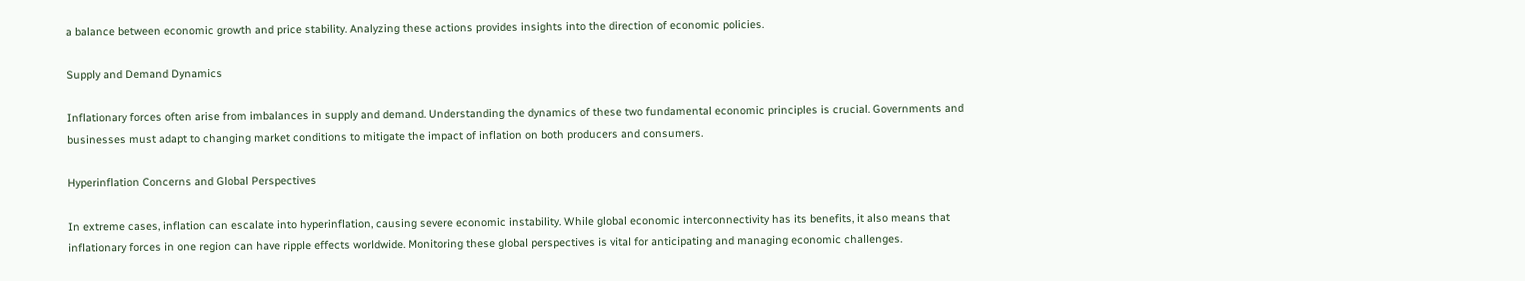a balance between economic growth and price stability. Analyzing these actions provides insights into the direction of economic policies.

Supply and Demand Dynamics

Inflationary forces often arise from imbalances in supply and demand. Understanding the dynamics of these two fundamental economic principles is crucial. Governments and businesses must adapt to changing market conditions to mitigate the impact of inflation on both producers and consumers.

Hyperinflation Concerns and Global Perspectives

In extreme cases, inflation can escalate into hyperinflation, causing severe economic instability. While global economic interconnectivity has its benefits, it also means that inflationary forces in one region can have ripple effects worldwide. Monitoring these global perspectives is vital for anticipating and managing economic challenges.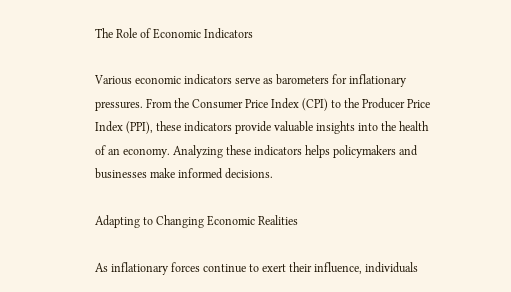The Role of Economic Indicators

Various economic indicators serve as barometers for inflationary pressures. From the Consumer Price Index (CPI) to the Producer Price Index (PPI), these indicators provide valuable insights into the health of an economy. Analyzing these indicators helps policymakers and businesses make informed decisions.

Adapting to Changing Economic Realities

As inflationary forces continue to exert their influence, individuals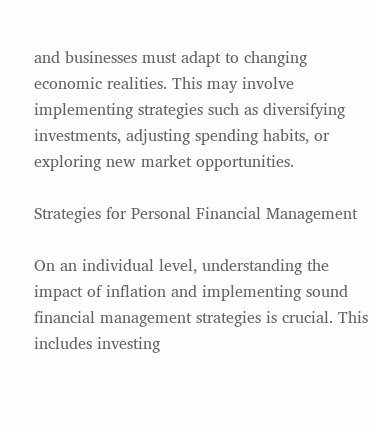and businesses must adapt to changing economic realities. This may involve implementing strategies such as diversifying investments, adjusting spending habits, or exploring new market opportunities.

Strategies for Personal Financial Management

On an individual level, understanding the impact of inflation and implementing sound financial management strategies is crucial. This includes investing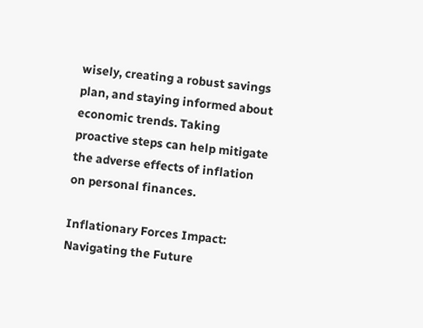wisely, creating a robust savings plan, and staying informed about economic trends. Taking proactive steps can help mitigate the adverse effects of inflation on personal finances.

Inflationary Forces Impact: Navigating the Future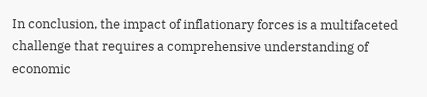In conclusion, the impact of inflationary forces is a multifaceted challenge that requires a comprehensive understanding of economic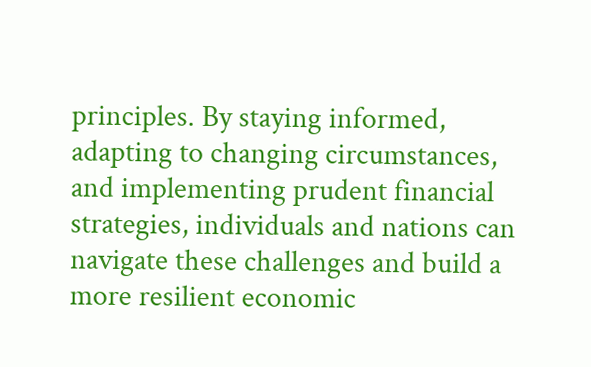principles. By staying informed, adapting to changing circumstances, and implementing prudent financial strategies, individuals and nations can navigate these challenges and build a more resilient economic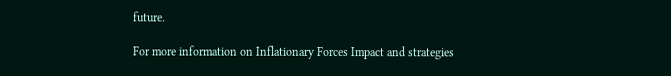future.

For more information on Inflationary Forces Impact and strategies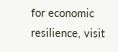for economic resilience, visit